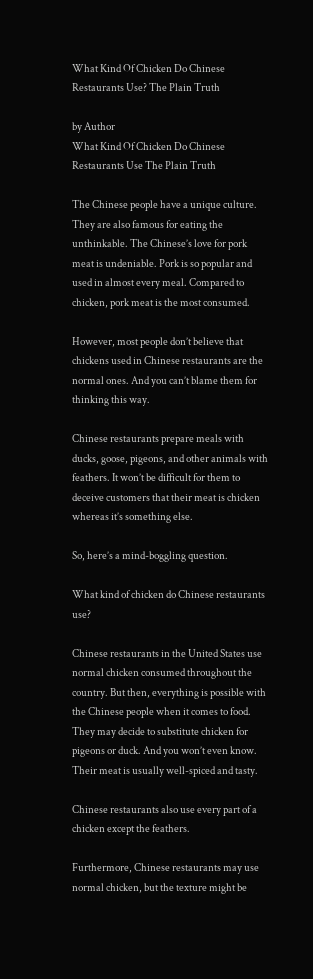What Kind Of Chicken Do Chinese Restaurants Use? The Plain Truth

by Author
What Kind Of Chicken Do Chinese Restaurants Use The Plain Truth

The Chinese people have a unique culture. They are also famous for eating the unthinkable. The Chinese’s love for pork meat is undeniable. Pork is so popular and used in almost every meal. Compared to chicken, pork meat is the most consumed.

However, most people don’t believe that chickens used in Chinese restaurants are the normal ones. And you can’t blame them for thinking this way.

Chinese restaurants prepare meals with ducks, goose, pigeons, and other animals with feathers. It won’t be difficult for them to deceive customers that their meat is chicken whereas it’s something else.

So, here’s a mind-boggling question.

What kind of chicken do Chinese restaurants use?

Chinese restaurants in the United States use normal chicken consumed throughout the country. But then, everything is possible with the Chinese people when it comes to food. They may decide to substitute chicken for pigeons or duck. And you won’t even know. Their meat is usually well-spiced and tasty.

Chinese restaurants also use every part of a chicken except the feathers.

Furthermore, Chinese restaurants may use normal chicken, but the texture might be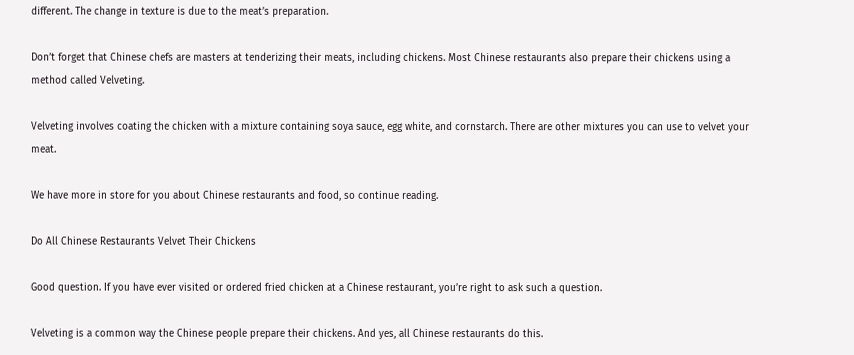different. The change in texture is due to the meat’s preparation.

Don’t forget that Chinese chefs are masters at tenderizing their meats, including chickens. Most Chinese restaurants also prepare their chickens using a method called Velveting.

Velveting involves coating the chicken with a mixture containing soya sauce, egg white, and cornstarch. There are other mixtures you can use to velvet your meat.

We have more in store for you about Chinese restaurants and food, so continue reading.

Do All Chinese Restaurants Velvet Their Chickens

Good question. If you have ever visited or ordered fried chicken at a Chinese restaurant, you’re right to ask such a question.

Velveting is a common way the Chinese people prepare their chickens. And yes, all Chinese restaurants do this.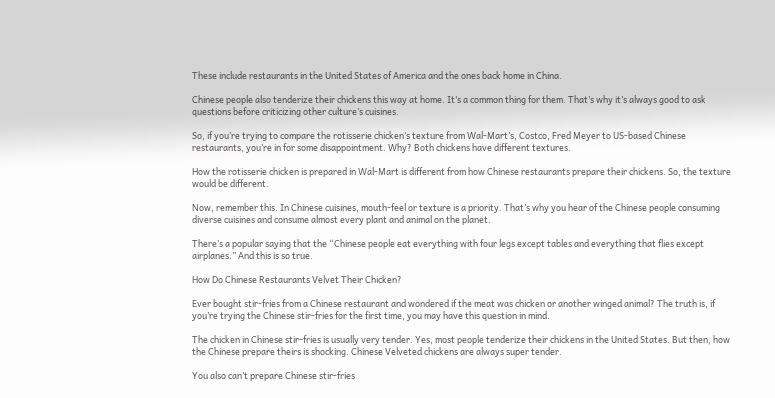These include restaurants in the United States of America and the ones back home in China.

Chinese people also tenderize their chickens this way at home. It’s a common thing for them. That’s why it’s always good to ask questions before criticizing other culture’s cuisines.

So, if you’re trying to compare the rotisserie chicken’s texture from Wal-Mart’s, Costco, Fred Meyer to US-based Chinese restaurants, you’re in for some disappointment. Why? Both chickens have different textures.

How the rotisserie chicken is prepared in Wal-Mart is different from how Chinese restaurants prepare their chickens. So, the texture would be different.

Now, remember this. In Chinese cuisines, mouth-feel or texture is a priority. That’s why you hear of the Chinese people consuming diverse cuisines and consume almost every plant and animal on the planet.

There’s a popular saying that the “Chinese people eat everything with four legs except tables and everything that flies except airplanes.” And this is so true.

How Do Chinese Restaurants Velvet Their Chicken?

Ever bought stir-fries from a Chinese restaurant and wondered if the meat was chicken or another winged animal? The truth is, if you’re trying the Chinese stir-fries for the first time, you may have this question in mind.

The chicken in Chinese stir-fries is usually very tender. Yes, most people tenderize their chickens in the United States. But then, how the Chinese prepare theirs is shocking. Chinese Velveted chickens are always super tender.

You also can’t prepare Chinese stir-fries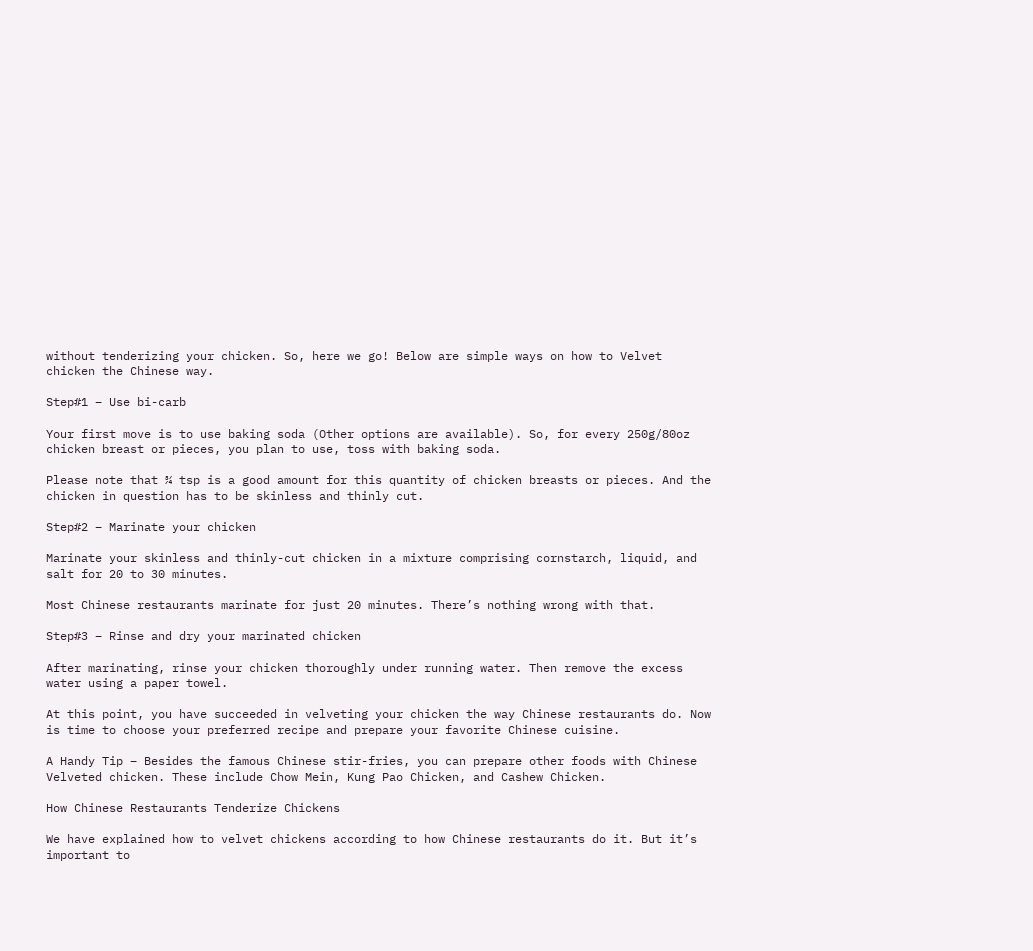without tenderizing your chicken. So, here we go! Below are simple ways on how to Velvet chicken the Chinese way.

Step#1 – Use bi-carb

Your first move is to use baking soda (Other options are available). So, for every 250g/80oz chicken breast or pieces, you plan to use, toss with baking soda.

Please note that ¾ tsp is a good amount for this quantity of chicken breasts or pieces. And the chicken in question has to be skinless and thinly cut.

Step#2 – Marinate your chicken

Marinate your skinless and thinly-cut chicken in a mixture comprising cornstarch, liquid, and salt for 20 to 30 minutes.

Most Chinese restaurants marinate for just 20 minutes. There’s nothing wrong with that.

Step#3 – Rinse and dry your marinated chicken

After marinating, rinse your chicken thoroughly under running water. Then remove the excess water using a paper towel.

At this point, you have succeeded in velveting your chicken the way Chinese restaurants do. Now is time to choose your preferred recipe and prepare your favorite Chinese cuisine.

A Handy Tip – Besides the famous Chinese stir-fries, you can prepare other foods with Chinese Velveted chicken. These include Chow Mein, Kung Pao Chicken, and Cashew Chicken.

How Chinese Restaurants Tenderize Chickens

We have explained how to velvet chickens according to how Chinese restaurants do it. But it’s important to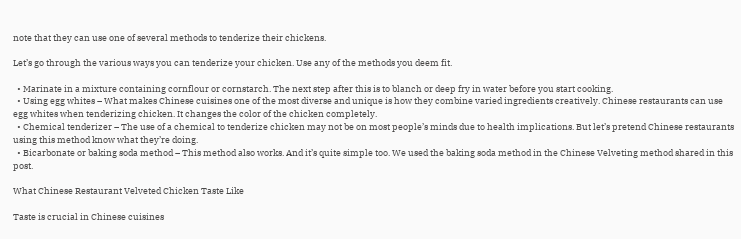note that they can use one of several methods to tenderize their chickens.

Let’s go through the various ways you can tenderize your chicken. Use any of the methods you deem fit.

  • Marinate in a mixture containing cornflour or cornstarch. The next step after this is to blanch or deep fry in water before you start cooking.
  • Using egg whites – What makes Chinese cuisines one of the most diverse and unique is how they combine varied ingredients creatively. Chinese restaurants can use egg whites when tenderizing chicken. It changes the color of the chicken completely.
  • Chemical tenderizer – The use of a chemical to tenderize chicken may not be on most people’s minds due to health implications. But let’s pretend Chinese restaurants using this method know what they’re doing.
  • Bicarbonate or baking soda method – This method also works. And it’s quite simple too. We used the baking soda method in the Chinese Velveting method shared in this post.

What Chinese Restaurant Velveted Chicken Taste Like

Taste is crucial in Chinese cuisines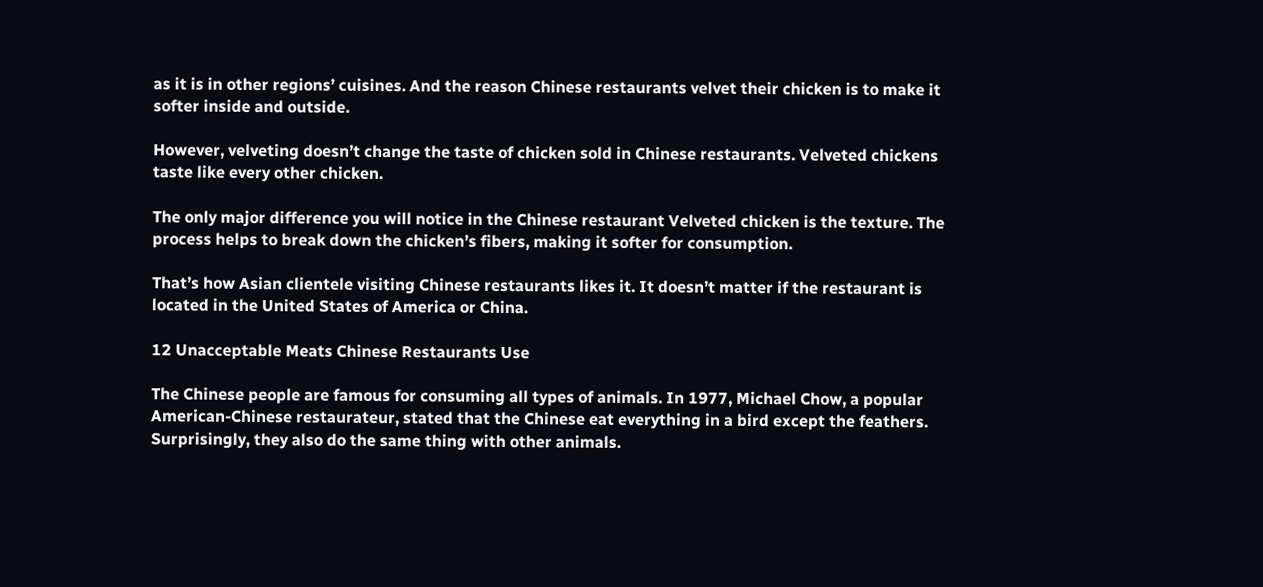as it is in other regions’ cuisines. And the reason Chinese restaurants velvet their chicken is to make it softer inside and outside.

However, velveting doesn’t change the taste of chicken sold in Chinese restaurants. Velveted chickens taste like every other chicken.

The only major difference you will notice in the Chinese restaurant Velveted chicken is the texture. The process helps to break down the chicken’s fibers, making it softer for consumption.

That’s how Asian clientele visiting Chinese restaurants likes it. It doesn’t matter if the restaurant is located in the United States of America or China.

12 Unacceptable Meats Chinese Restaurants Use

The Chinese people are famous for consuming all types of animals. In 1977, Michael Chow, a popular American-Chinese restaurateur, stated that the Chinese eat everything in a bird except the feathers. Surprisingly, they also do the same thing with other animals.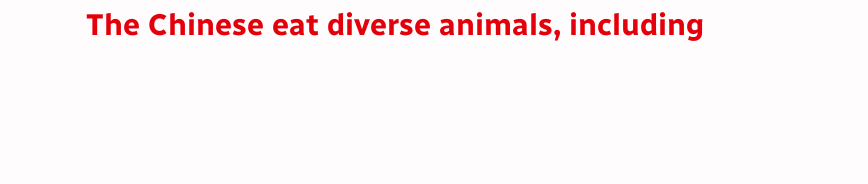The Chinese eat diverse animals, including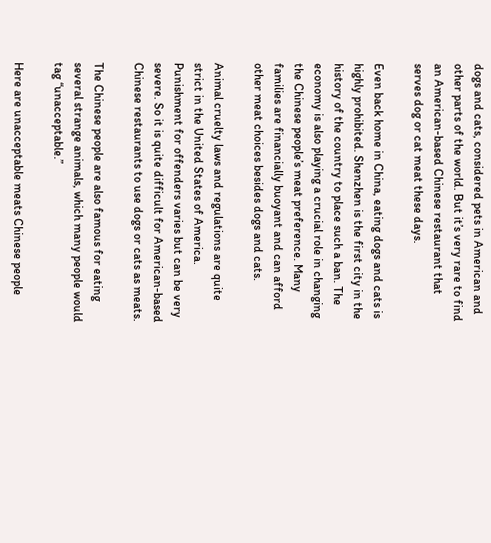dogs and cats, considered pets in American and other parts of the world. But it’s very rare to find an American-based Chinese restaurant that serves dog or cat meat these days.

Even back home in China, eating dogs and cats is highly prohibited. Shenzhen is the first city in the history of the country to place such a ban. The economy is also playing a crucial role in changing the Chinese people’s meat preference. Many families are financially buoyant and can afford other meat choices besides dogs and cats.

Animal cruelty laws and regulations are quite strict in the United States of America. Punishment for offenders varies but can be very severe. So it is quite difficult for American-based Chinese restaurants to use dogs or cats as meats.

The Chinese people are also famous for eating several strange animals, which many people would tag “unacceptable.”

Here are unacceptable meats Chinese people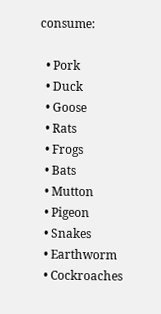consume:

  • Pork
  • Duck
  • Goose
  • Rats
  • Frogs
  • Bats
  • Mutton
  • Pigeon
  • Snakes
  • Earthworm
  • Cockroaches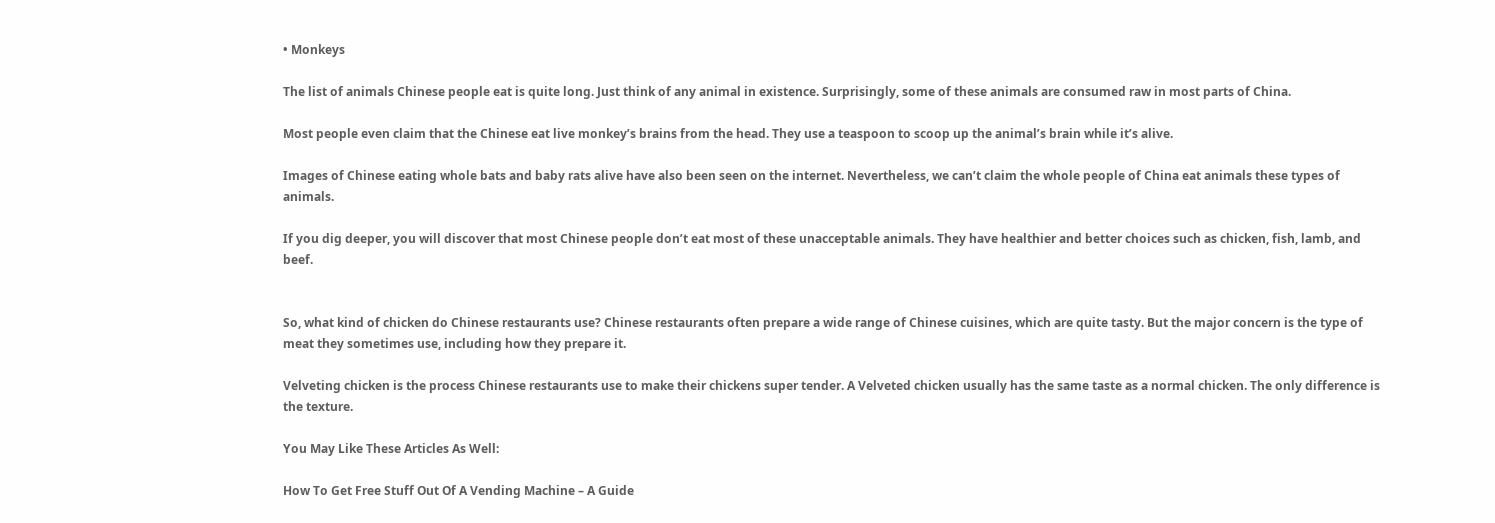• Monkeys

The list of animals Chinese people eat is quite long. Just think of any animal in existence. Surprisingly, some of these animals are consumed raw in most parts of China.

Most people even claim that the Chinese eat live monkey’s brains from the head. They use a teaspoon to scoop up the animal’s brain while it’s alive.

Images of Chinese eating whole bats and baby rats alive have also been seen on the internet. Nevertheless, we can’t claim the whole people of China eat animals these types of animals.

If you dig deeper, you will discover that most Chinese people don’t eat most of these unacceptable animals. They have healthier and better choices such as chicken, fish, lamb, and beef.


So, what kind of chicken do Chinese restaurants use? Chinese restaurants often prepare a wide range of Chinese cuisines, which are quite tasty. But the major concern is the type of meat they sometimes use, including how they prepare it.

Velveting chicken is the process Chinese restaurants use to make their chickens super tender. A Velveted chicken usually has the same taste as a normal chicken. The only difference is the texture.

You May Like These Articles As Well:

How To Get Free Stuff Out Of A Vending Machine – A Guide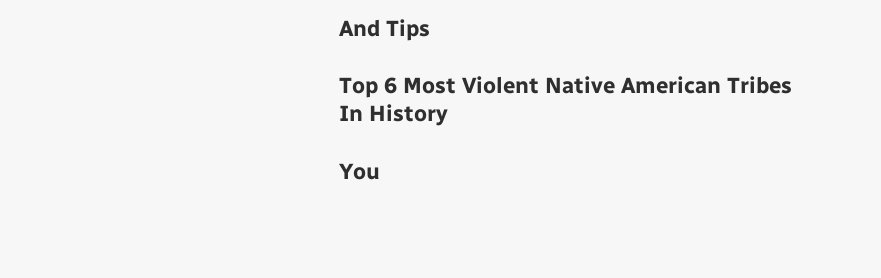And Tips

Top 6 Most Violent Native American Tribes In History

You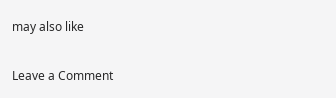may also like

Leave a Comment